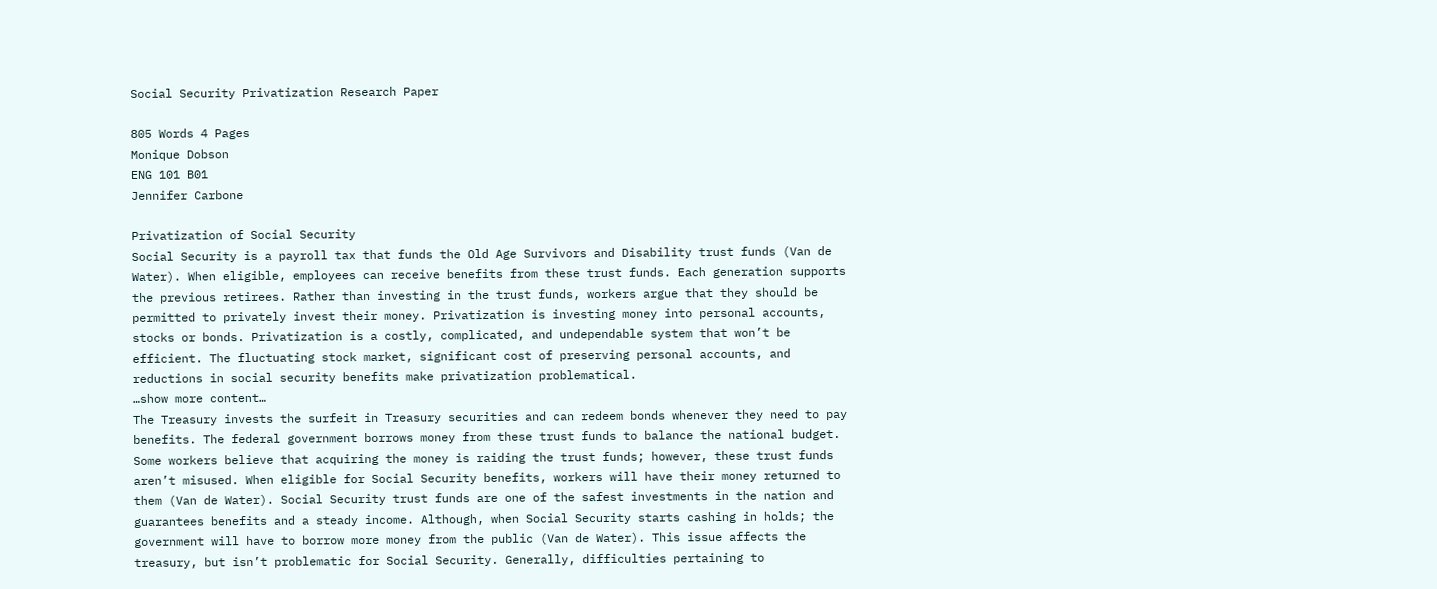Social Security Privatization Research Paper

805 Words 4 Pages
Monique Dobson
ENG 101 B01
Jennifer Carbone

Privatization of Social Security
Social Security is a payroll tax that funds the Old Age Survivors and Disability trust funds (Van de Water). When eligible, employees can receive benefits from these trust funds. Each generation supports the previous retirees. Rather than investing in the trust funds, workers argue that they should be permitted to privately invest their money. Privatization is investing money into personal accounts, stocks or bonds. Privatization is a costly, complicated, and undependable system that won’t be efficient. The fluctuating stock market, significant cost of preserving personal accounts, and reductions in social security benefits make privatization problematical.
…show more content…
The Treasury invests the surfeit in Treasury securities and can redeem bonds whenever they need to pay benefits. The federal government borrows money from these trust funds to balance the national budget. Some workers believe that acquiring the money is raiding the trust funds; however, these trust funds aren’t misused. When eligible for Social Security benefits, workers will have their money returned to them (Van de Water). Social Security trust funds are one of the safest investments in the nation and guarantees benefits and a steady income. Although, when Social Security starts cashing in holds; the government will have to borrow more money from the public (Van de Water). This issue affects the treasury, but isn’t problematic for Social Security. Generally, difficulties pertaining to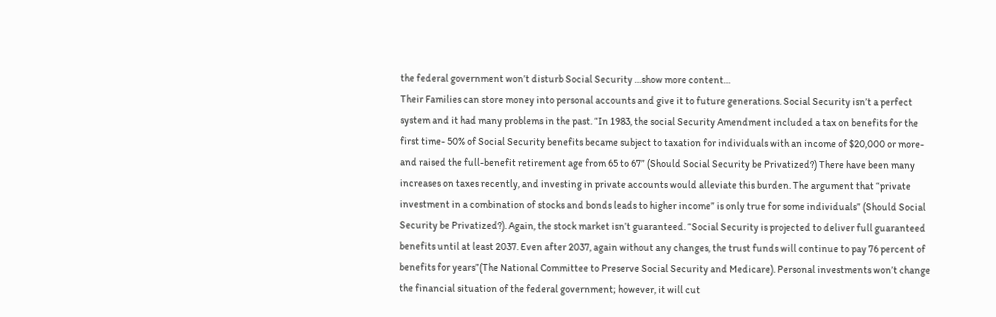the federal government won’t disturb Social Security …show more content…
Their Families can store money into personal accounts and give it to future generations. Social Security isn’t a perfect system and it had many problems in the past. “In 1983, the social Security Amendment included a tax on benefits for the first time- 50% of Social Security benefits became subject to taxation for individuals with an income of $20,000 or more- and raised the full-benefit retirement age from 65 to 67” (Should Social Security be Privatized?) There have been many increases on taxes recently, and investing in private accounts would alleviate this burden. The argument that “private investment in a combination of stocks and bonds leads to higher income” is only true for some individuals” (Should Social Security be Privatized?). Again, the stock market isn’t guaranteed. “Social Security is projected to deliver full guaranteed benefits until at least 2037. Even after 2037, again without any changes, the trust funds will continue to pay 76 percent of benefits for years”(The National Committee to Preserve Social Security and Medicare). Personal investments won’t change the financial situation of the federal government; however, it will cut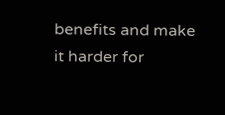benefits and make it harder for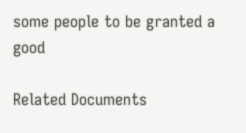some people to be granted a good

Related Documents